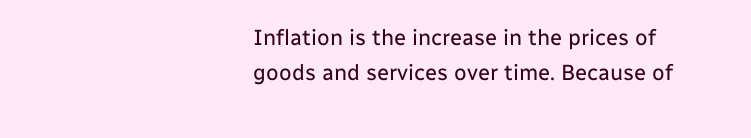Inflation is the increase in the prices of goods and services over time. Because of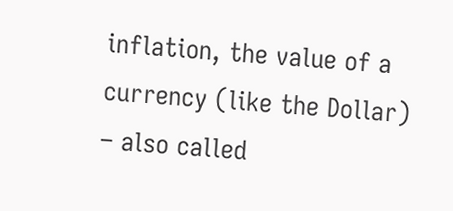inflation, the value of a currency (like the Dollar) – also called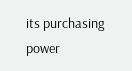its purchasing power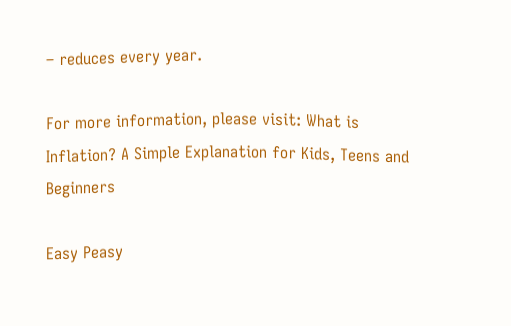– reduces every year.

For more information, please visit: What is Inflation? A Simple Explanation for Kids, Teens and Beginners

Easy Peasy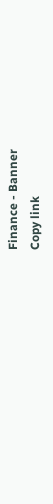Finance - Banner
Copy link